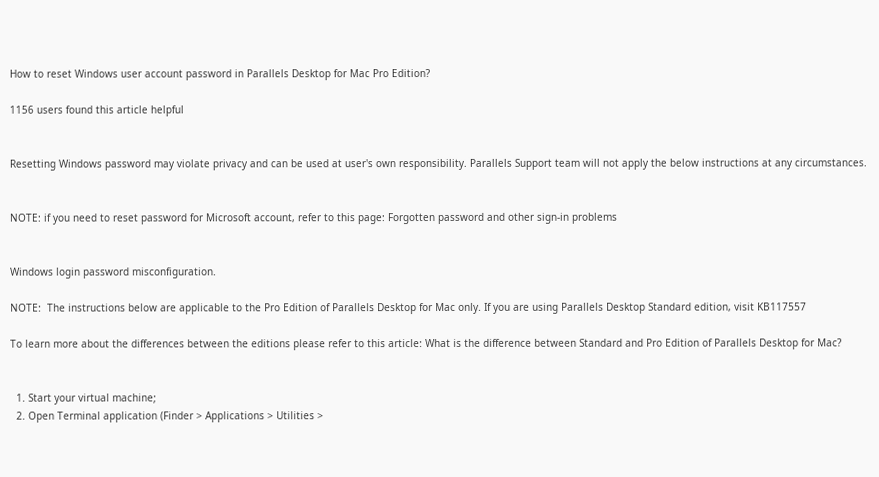How to reset Windows user account password in Parallels Desktop for Mac Pro Edition?

1156 users found this article helpful


Resetting Windows password may violate privacy and can be used at user's own responsibility. Parallels Support team will not apply the below instructions at any circumstances.


NOTE: if you need to reset password for Microsoft account, refer to this page: Forgotten password and other sign-in problems


Windows login password misconfiguration.

NOTE:  The instructions below are applicable to the Pro Edition of Parallels Desktop for Mac only. If you are using Parallels Desktop Standard edition, visit KB117557

To learn more about the differences between the editions please refer to this article: What is the difference between Standard and Pro Edition of Parallels Desktop for Mac?


  1. Start your virtual machine;
  2. Open Terminal application (Finder > Applications > Utilities >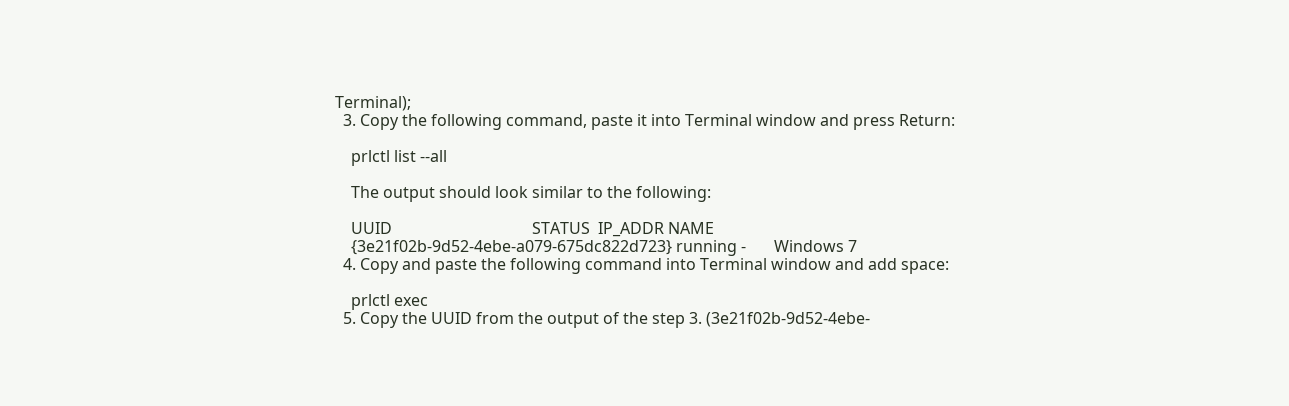Terminal);
  3. Copy the following command, paste it into Terminal window and press Return:

    prlctl list --all

    The output should look similar to the following:

    UUID                                   STATUS  IP_ADDR NAME
    {3e21f02b-9d52-4ebe-a079-675dc822d723} running -       Windows 7
  4. Copy and paste the following command into Terminal window and add space:

    prlctl exec
  5. Copy the UUID from the output of the step 3. (3e21f02b-9d52-4ebe-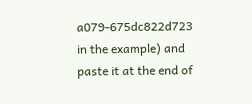a079-675dc822d723 in the example) and paste it at the end of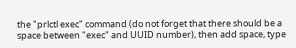the "prlctl exec" command (do not forget that there should be a space between "exec" and UUID number), then add space, type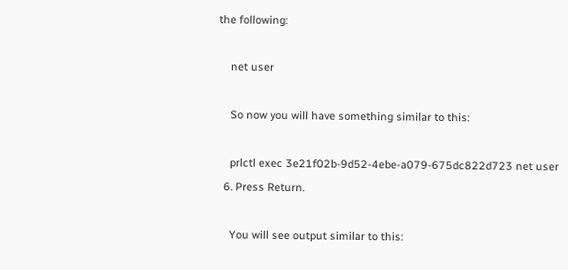the following:

    net user

    So now you will have something similar to this:

    prlctl exec 3e21f02b-9d52-4ebe-a079-675dc822d723 net user
  6. Press Return.

    You will see output similar to this: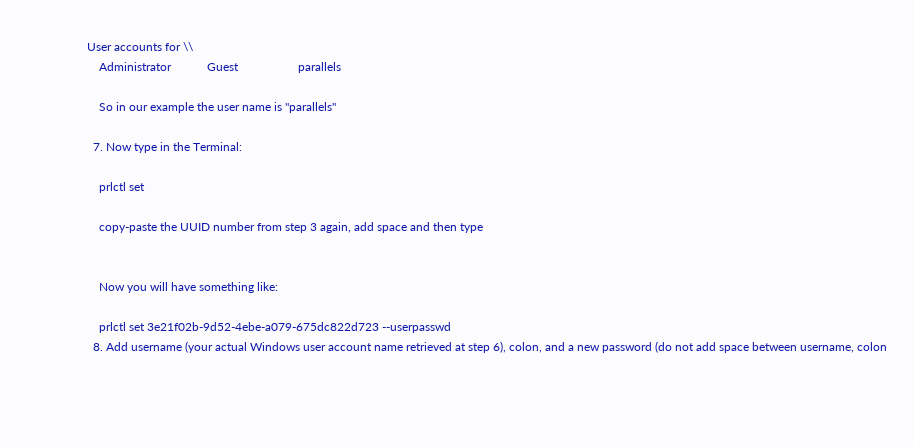User accounts for \\
    Administrator            Guest                    parallels

    So in our example the user name is "parallels"

  7. Now type in the Terminal:

    prlctl set

    copy-paste the UUID number from step 3 again, add space and then type


    Now you will have something like:

    prlctl set 3e21f02b-9d52-4ebe-a079-675dc822d723 --userpasswd
  8. Add username (your actual Windows user account name retrieved at step 6), colon, and a new password (do not add space between username, colon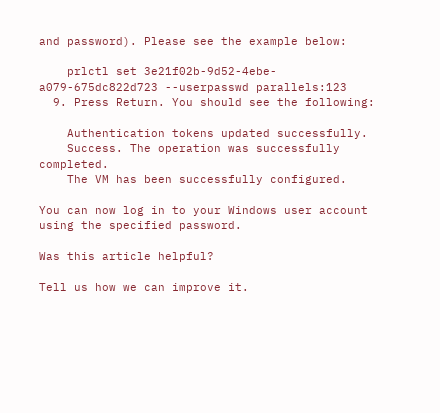and password). Please see the example below:

    prlctl set 3e21f02b-9d52-4ebe-a079-675dc822d723 --userpasswd parallels:123
  9. Press Return. You should see the following:

    Authentication tokens updated successfully.
    Success. The operation was successfully completed.
    The VM has been successfully configured.

You can now log in to your Windows user account using the specified password.

Was this article helpful?

Tell us how we can improve it.